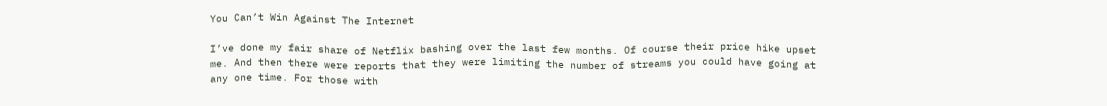You Can’t Win Against The Internet

I’ve done my fair share of Netflix bashing over the last few months. Of course their price hike upset me. And then there were reports that they were limiting the number of streams you could have going at any one time. For those with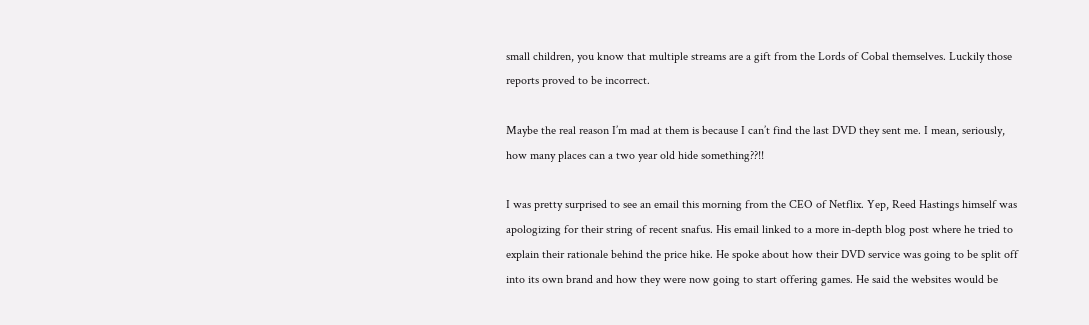small children, you know that multiple streams are a gift from the Lords of Cobal themselves. Luckily those reports proved to be incorrect.

Maybe the real reason I’m mad at them is because I can’t find the last DVD they sent me. I mean, seriously, how many places can a two year old hide something??!!

I was pretty surprised to see an email this morning from the CEO of Netflix. Yep, Reed Hastings himself was apologizing for their string of recent snafus. His email linked to a more in-depth blog post where he tried to explain their rationale behind the price hike. He spoke about how their DVD service was going to be split off into its own brand and how they were now going to start offering games. He said the websites would be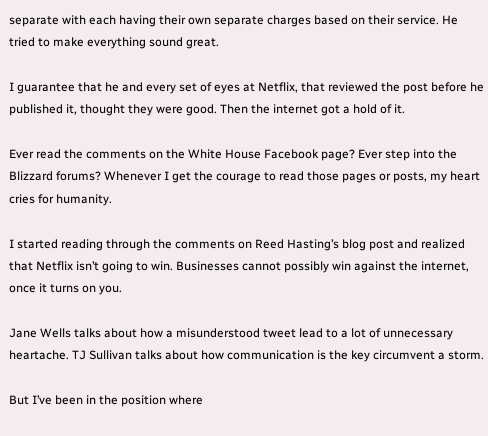separate with each having their own separate charges based on their service. He tried to make everything sound great.

I guarantee that he and every set of eyes at Netflix, that reviewed the post before he published it, thought they were good. Then the internet got a hold of it.

Ever read the comments on the White House Facebook page? Ever step into the Blizzard forums? Whenever I get the courage to read those pages or posts, my heart cries for humanity.

I started reading through the comments on Reed Hasting’s blog post and realized that Netflix isn’t going to win. Businesses cannot possibly win against the internet, once it turns on you.

Jane Wells talks about how a misunderstood tweet lead to a lot of unnecessary heartache. TJ Sullivan talks about how communication is the key circumvent a storm.

But I’ve been in the position where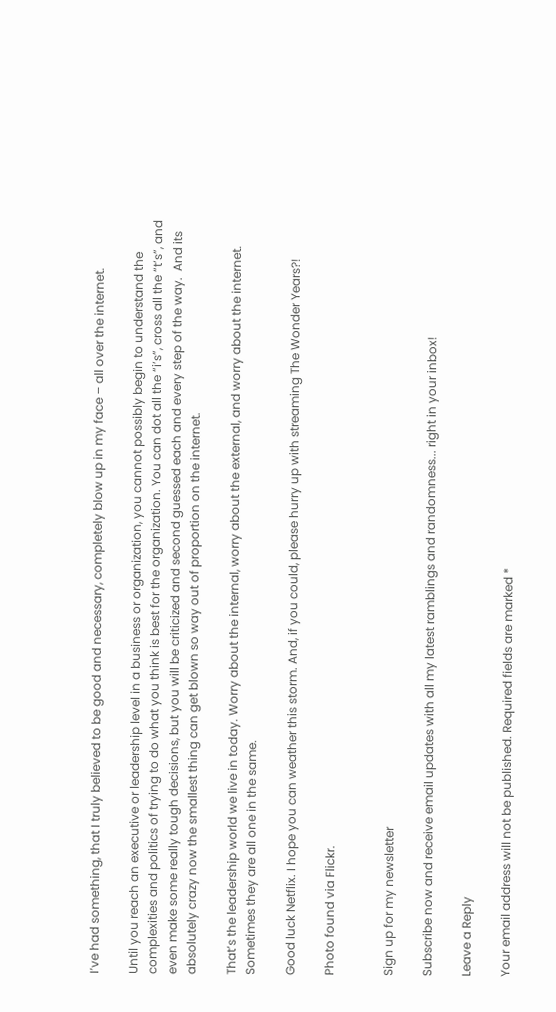I’ve had something, that I truly believed to be good and necessary, completely blow up in my face – all over the internet.

Until you reach an executive or leadership level in a business or organization, you cannot possibly begin to understand the complexities and politics of trying to do what you think is best for the organization. You can dot all the “i’s”, cross all the “t’s”, and even make some really tough decisions, but you will be criticized and second guessed each and every step of the way.  And its absolutely crazy now the smallest thing can get blown so way out of proportion on the internet.

That’s the leadership world we live in today. Worry about the internal, worry about the external, and worry about the internet. Sometimes they are all one in the same.

Good luck Netflix. I hope you can weather this storm. And, if you could, please hurry up with streaming The Wonder Years?!

Photo found via Flickr.


Sign up for my newsletter

Subscribe now and receive email updates with all my latest ramblings and randomness... right in your inbox!

Leave a Reply

Your email address will not be published. Required fields are marked *